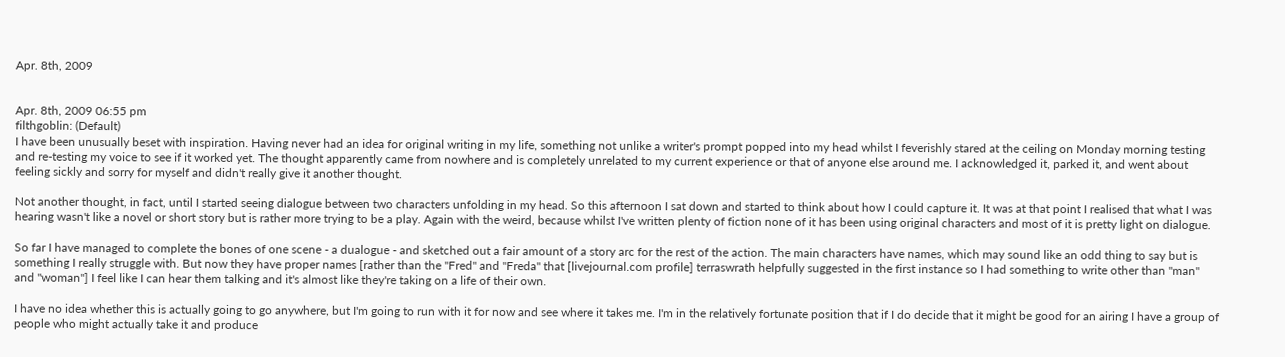Apr. 8th, 2009


Apr. 8th, 2009 06:55 pm
filthgoblin: (Default)
I have been unusually beset with inspiration. Having never had an idea for original writing in my life, something not unlike a writer's prompt popped into my head whilst I feverishly stared at the ceiling on Monday morning testing and re-testing my voice to see if it worked yet. The thought apparently came from nowhere and is completely unrelated to my current experience or that of anyone else around me. I acknowledged it, parked it, and went about feeling sickly and sorry for myself and didn't really give it another thought.

Not another thought, in fact, until I started seeing dialogue between two characters unfolding in my head. So this afternoon I sat down and started to think about how I could capture it. It was at that point I realised that what I was hearing wasn't like a novel or short story but is rather more trying to be a play. Again with the weird, because whilst I've written plenty of fiction none of it has been using original characters and most of it is pretty light on dialogue.

So far I have managed to complete the bones of one scene - a dualogue - and sketched out a fair amount of a story arc for the rest of the action. The main characters have names, which may sound like an odd thing to say but is something I really struggle with. But now they have proper names [rather than the "Fred" and "Freda" that [livejournal.com profile] terraswrath helpfully suggested in the first instance so I had something to write other than "man" and "woman"] I feel like I can hear them talking and it's almost like they're taking on a life of their own.

I have no idea whether this is actually going to go anywhere, but I'm going to run with it for now and see where it takes me. I'm in the relatively fortunate position that if I do decide that it might be good for an airing I have a group of people who might actually take it and produce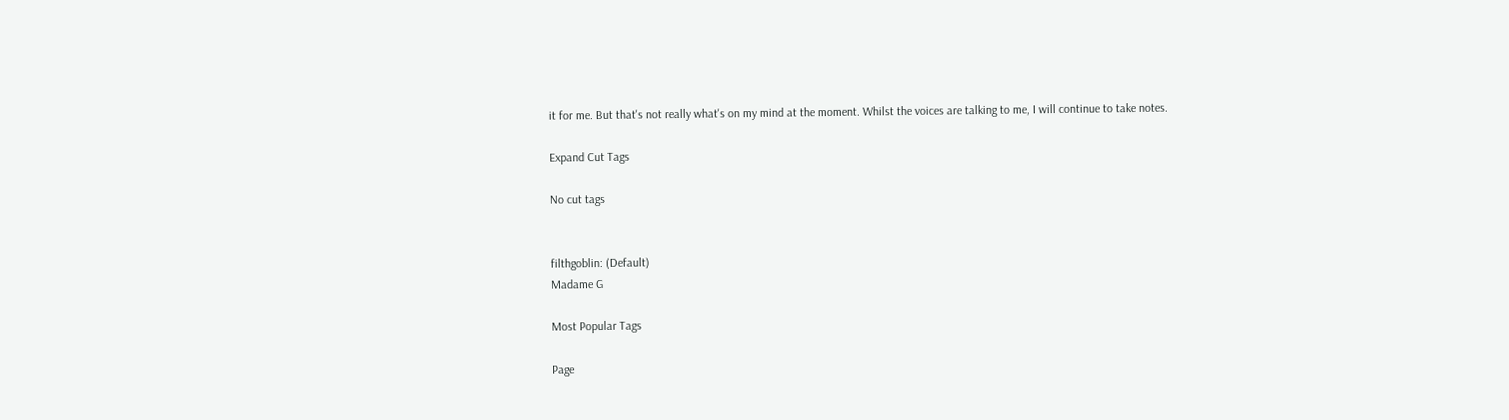it for me. But that's not really what's on my mind at the moment. Whilst the voices are talking to me, I will continue to take notes.

Expand Cut Tags

No cut tags


filthgoblin: (Default)
Madame G

Most Popular Tags

Page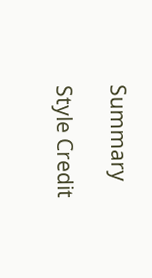Summary

Style Credit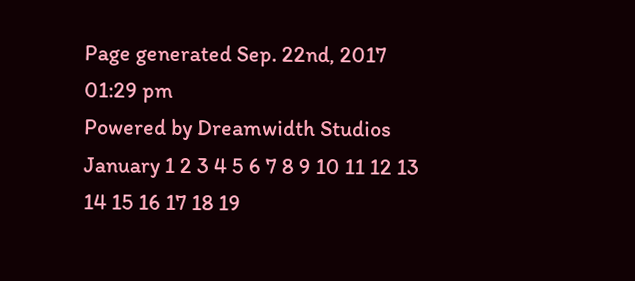Page generated Sep. 22nd, 2017 01:29 pm
Powered by Dreamwidth Studios
January 1 2 3 4 5 6 7 8 9 10 11 12 13 14 15 16 17 18 19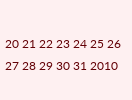20 21 22 23 24 25 26 27 28 29 30 31 2010